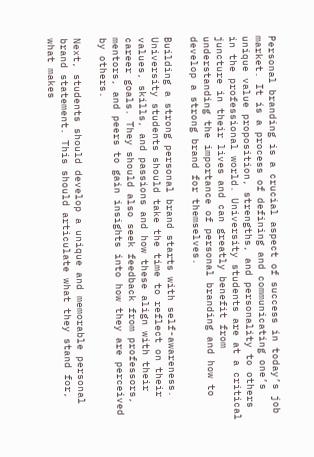Personal branding is a crucial aspect of success in today’s job market. It is a process of defining and communicating one’s unique value proposition, strengths, and personality to others in the professional world. University students are at a critical juncture in their lives and can greatly benefit from understanding the importance of personal branding and how to develop a strong brand for themselves.

Building a strong personal brand starts with self-awareness. University students should take the time to reflect on their values, skills, and passions and how these align with their career goals. They should also seek feedback from professors, mentors, and peers to gain insights into how they are perceived by others.

Next, students should develop a unique and memorable personal brand statement. This should articulate what they stand for, what makes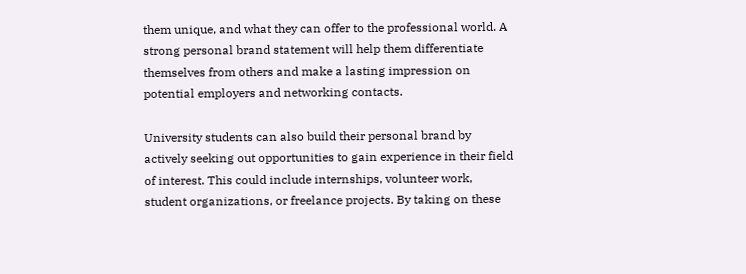them unique, and what they can offer to the professional world. A strong personal brand statement will help them differentiate themselves from others and make a lasting impression on potential employers and networking contacts.

University students can also build their personal brand by actively seeking out opportunities to gain experience in their field of interest. This could include internships, volunteer work, student organizations, or freelance projects. By taking on these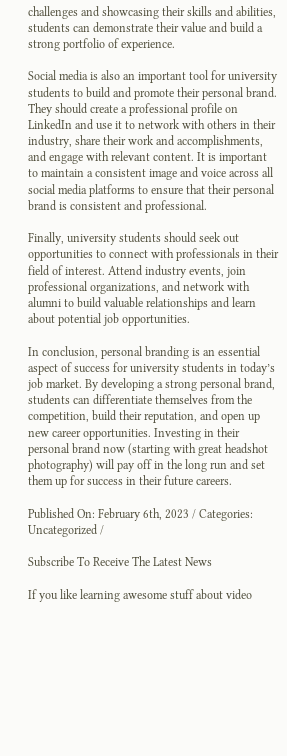challenges and showcasing their skills and abilities, students can demonstrate their value and build a strong portfolio of experience.

Social media is also an important tool for university students to build and promote their personal brand. They should create a professional profile on LinkedIn and use it to network with others in their industry, share their work and accomplishments, and engage with relevant content. It is important to maintain a consistent image and voice across all social media platforms to ensure that their personal brand is consistent and professional.

Finally, university students should seek out opportunities to connect with professionals in their field of interest. Attend industry events, join professional organizations, and network with alumni to build valuable relationships and learn about potential job opportunities.

In conclusion, personal branding is an essential aspect of success for university students in today’s job market. By developing a strong personal brand, students can differentiate themselves from the competition, build their reputation, and open up new career opportunities. Investing in their personal brand now (starting with great headshot photography) will pay off in the long run and set them up for success in their future careers.

Published On: February 6th, 2023 / Categories: Uncategorized /

Subscribe To Receive The Latest News

If you like learning awesome stuff about video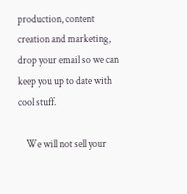production, content creation and marketing, drop your email so we can keep you up to date with cool stuff.

    We will not sell your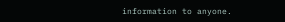information to anyone.